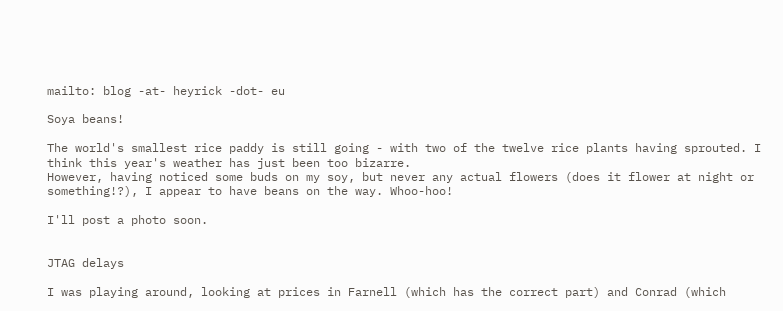mailto: blog -at- heyrick -dot- eu

Soya beans!

The world's smallest rice paddy is still going - with two of the twelve rice plants having sprouted. I think this year's weather has just been too bizarre.
However, having noticed some buds on my soy, but never any actual flowers (does it flower at night or something!?), I appear to have beans on the way. Whoo-hoo!

I'll post a photo soon.


JTAG delays

I was playing around, looking at prices in Farnell (which has the correct part) and Conrad (which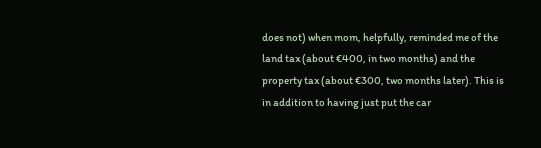does not) when mom, helpfully, reminded me of the land tax (about €400, in two months) and the property tax (about €300, two months later). This is in addition to having just put the car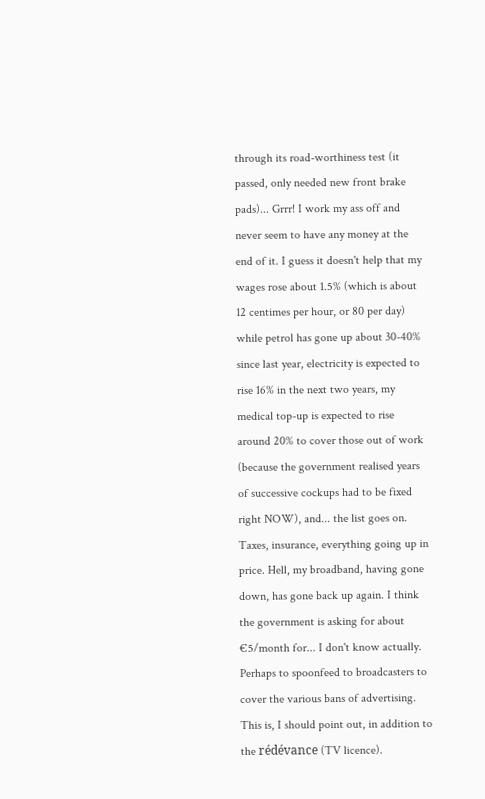through its road-worthiness test (it passed, only needed new front brake pads)... Grrr! I work my ass off and never seem to have any money at the end of it. I guess it doesn't help that my wages rose about 1.5% (which is about 12 centimes per hour, or 80 per day) while petrol has gone up about 30-40% since last year, electricity is expected to rise 16% in the next two years, my medical top-up is expected to rise around 20% to cover those out of work (because the government realised years of successive cockups had to be fixed right NOW), and... the list goes on. Taxes, insurance, everything going up in price. Hell, my broadband, having gone down, has gone back up again. I think the government is asking for about €5/month for... I don't know actually. Perhaps to spoonfeed to broadcasters to cover the various bans of advertising. This is, I should point out, in addition to the rédévance (TV licence).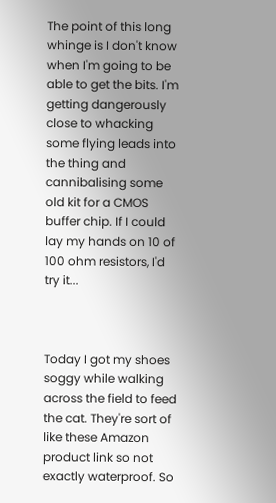The point of this long whinge is I don't know when I'm going to be able to get the bits. I'm getting dangerously close to whacking some flying leads into the thing and cannibalising some old kit for a CMOS buffer chip. If I could lay my hands on 10 of 100 ohm resistors, I'd try it...



Today I got my shoes soggy while walking across the field to feed the cat. They're sort of like these Amazon product link so not exactly waterproof. So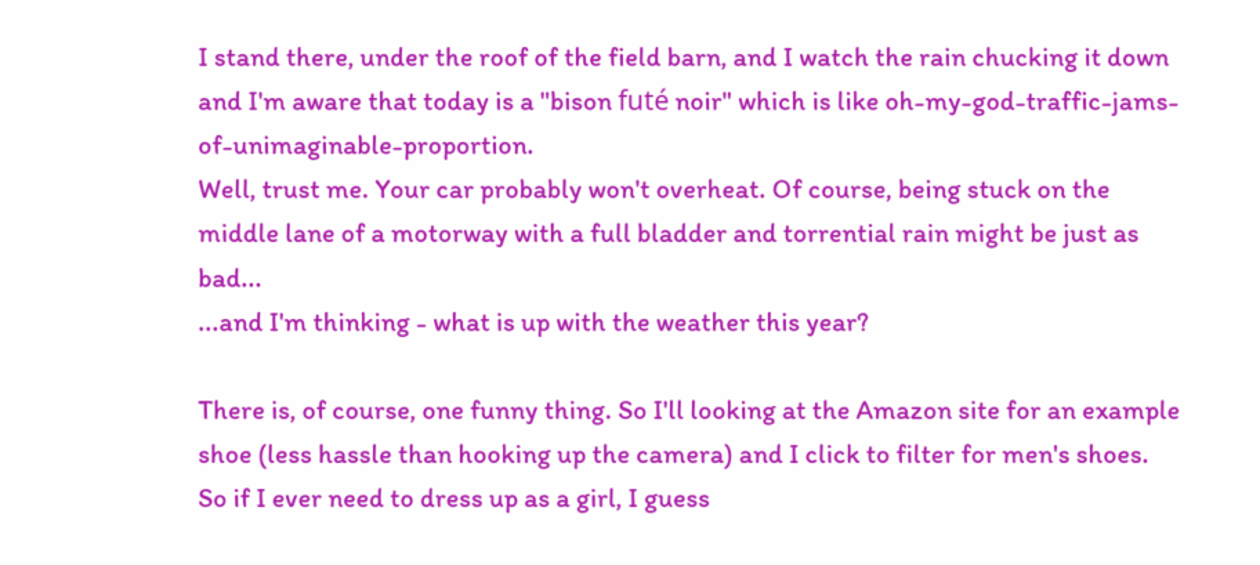I stand there, under the roof of the field barn, and I watch the rain chucking it down and I'm aware that today is a "bison futé noir" which is like oh-my-god-traffic-jams-of-unimaginable-proportion.
Well, trust me. Your car probably won't overheat. Of course, being stuck on the middle lane of a motorway with a full bladder and torrential rain might be just as bad...
...and I'm thinking - what is up with the weather this year?

There is, of course, one funny thing. So I'll looking at the Amazon site for an example shoe (less hassle than hooking up the camera) and I click to filter for men's shoes.
So if I ever need to dress up as a girl, I guess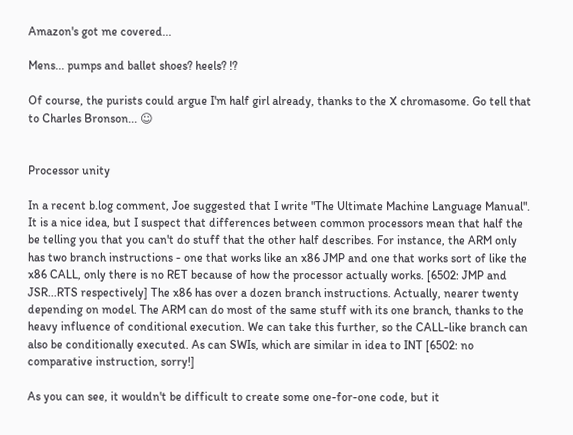Amazon's got me covered...

Mens... pumps and ballet shoes? heels? !?

Of course, the purists could argue I'm half girl already, thanks to the X chromasome. Go tell that to Charles Bronson... ☺


Processor unity

In a recent b.log comment, Joe suggested that I write "The Ultimate Machine Language Manual". It is a nice idea, but I suspect that differences between common processors mean that half the be telling you that you can't do stuff that the other half describes. For instance, the ARM only has two branch instructions - one that works like an x86 JMP and one that works sort of like the x86 CALL, only there is no RET because of how the processor actually works. [6502: JMP and JSR...RTS respectively] The x86 has over a dozen branch instructions. Actually, nearer twenty depending on model. The ARM can do most of the same stuff with its one branch, thanks to the heavy influence of conditional execution. We can take this further, so the CALL-like branch can also be conditionally executed. As can SWIs, which are similar in idea to INT [6502: no comparative instruction, sorry!]

As you can see, it wouldn't be difficult to create some one-for-one code, but it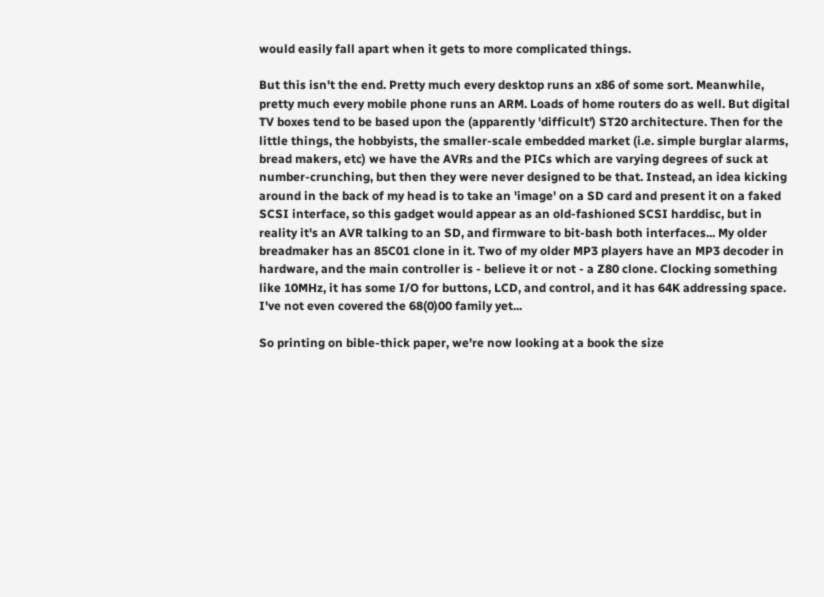would easily fall apart when it gets to more complicated things.

But this isn't the end. Pretty much every desktop runs an x86 of some sort. Meanwhile, pretty much every mobile phone runs an ARM. Loads of home routers do as well. But digital TV boxes tend to be based upon the (apparently 'difficult') ST20 architecture. Then for the little things, the hobbyists, the smaller-scale embedded market (i.e. simple burglar alarms, bread makers, etc) we have the AVRs and the PICs which are varying degrees of suck at number-crunching, but then they were never designed to be that. Instead, an idea kicking around in the back of my head is to take an 'image' on a SD card and present it on a faked SCSI interface, so this gadget would appear as an old-fashioned SCSI harddisc, but in reality it's an AVR talking to an SD, and firmware to bit-bash both interfaces... My older breadmaker has an 85C01 clone in it. Two of my older MP3 players have an MP3 decoder in hardware, and the main controller is - believe it or not - a Z80 clone. Clocking something like 10MHz, it has some I/O for buttons, LCD, and control, and it has 64K addressing space.
I've not even covered the 68(0)00 family yet...

So printing on bible-thick paper, we're now looking at a book the size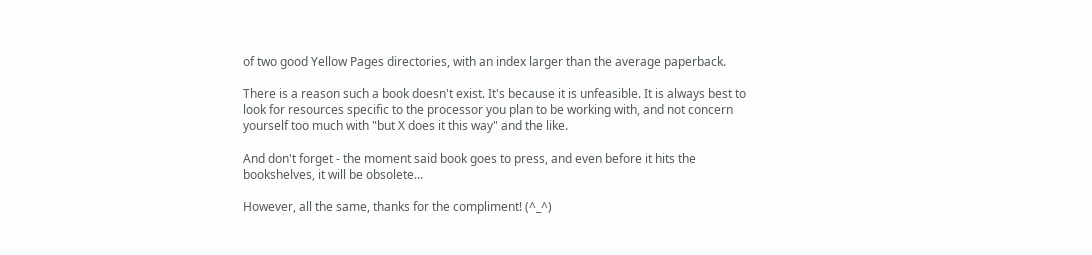of two good Yellow Pages directories, with an index larger than the average paperback.

There is a reason such a book doesn't exist. It's because it is unfeasible. It is always best to look for resources specific to the processor you plan to be working with, and not concern yourself too much with "but X does it this way" and the like.

And don't forget - the moment said book goes to press, and even before it hits the bookshelves, it will be obsolete...

However, all the same, thanks for the compliment! (^_^)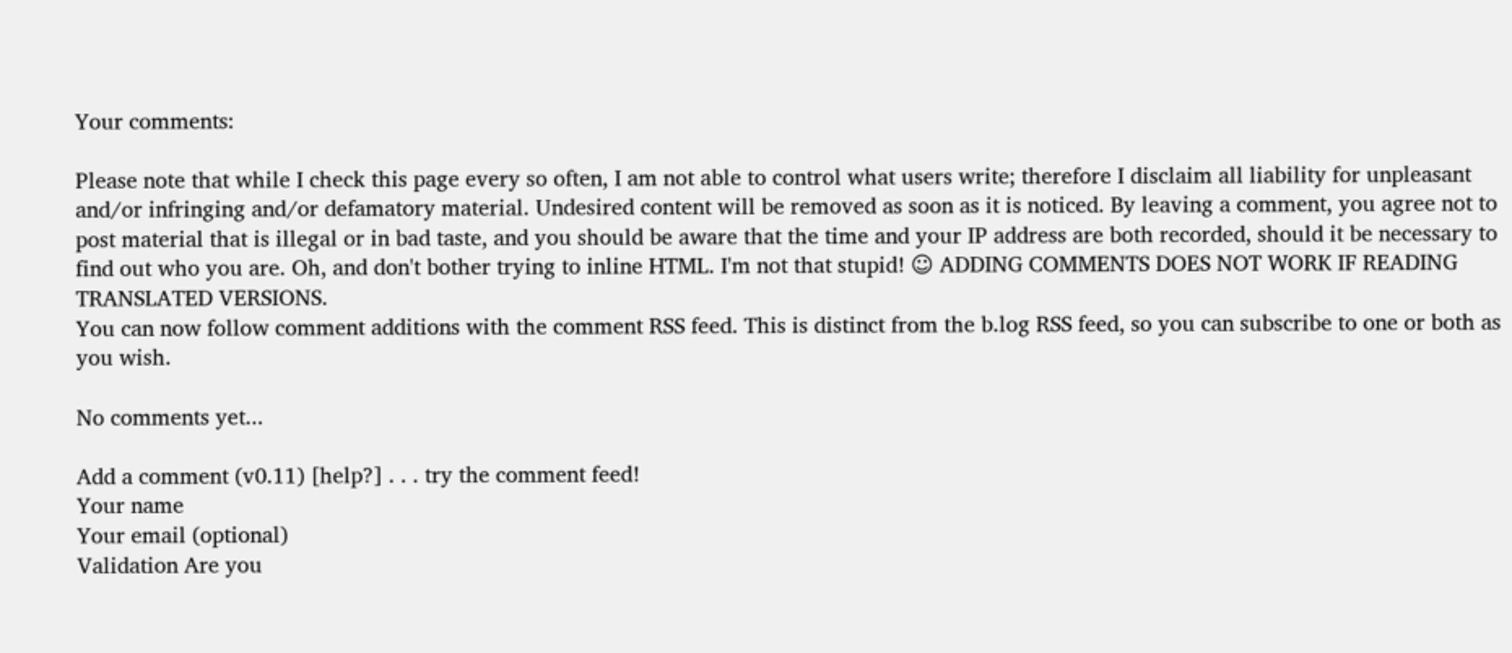Your comments:

Please note that while I check this page every so often, I am not able to control what users write; therefore I disclaim all liability for unpleasant and/or infringing and/or defamatory material. Undesired content will be removed as soon as it is noticed. By leaving a comment, you agree not to post material that is illegal or in bad taste, and you should be aware that the time and your IP address are both recorded, should it be necessary to find out who you are. Oh, and don't bother trying to inline HTML. I'm not that stupid! ☺ ADDING COMMENTS DOES NOT WORK IF READING TRANSLATED VERSIONS.
You can now follow comment additions with the comment RSS feed. This is distinct from the b.log RSS feed, so you can subscribe to one or both as you wish.

No comments yet...

Add a comment (v0.11) [help?] . . . try the comment feed!
Your name
Your email (optional)
Validation Are you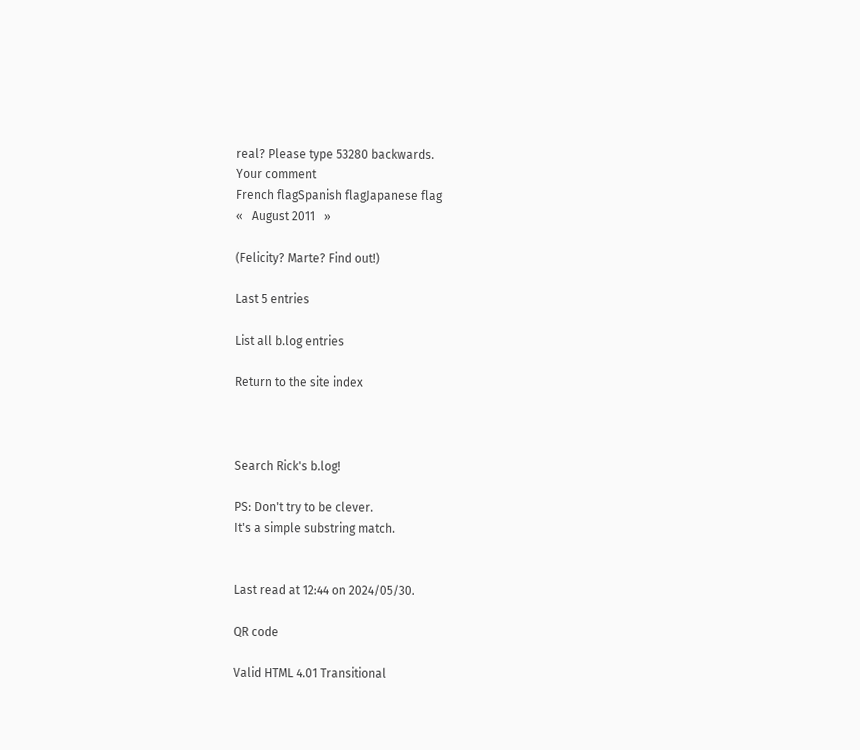real? Please type 53280 backwards.
Your comment
French flagSpanish flagJapanese flag
«   August 2011   »

(Felicity? Marte? Find out!)

Last 5 entries

List all b.log entries

Return to the site index



Search Rick's b.log!

PS: Don't try to be clever.
It's a simple substring match.


Last read at 12:44 on 2024/05/30.

QR code

Valid HTML 4.01 Transitional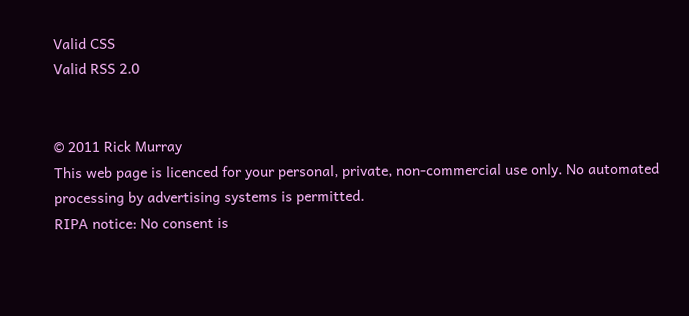Valid CSS
Valid RSS 2.0


© 2011 Rick Murray
This web page is licenced for your personal, private, non-commercial use only. No automated processing by advertising systems is permitted.
RIPA notice: No consent is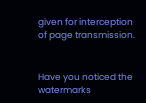given for interception of page transmission.


Have you noticed the watermarks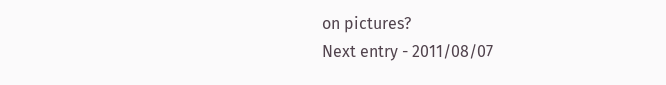on pictures?
Next entry - 2011/08/07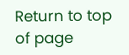Return to top of page